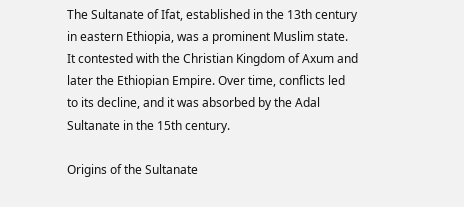The Sultanate of Ifat, established in the 13th century in eastern Ethiopia, was a prominent Muslim state. It contested with the Christian Kingdom of Axum and later the Ethiopian Empire. Over time, conflicts led to its decline, and it was absorbed by the Adal Sultanate in the 15th century.

Origins of the Sultanate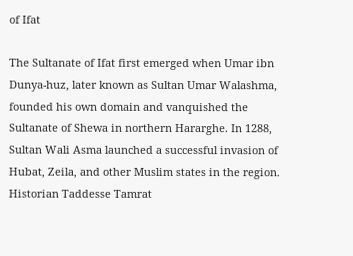of Ifat

The Sultanate of Ifat first emerged when Umar ibn Dunya-huz, later known as Sultan Umar Walashma, founded his own domain and vanquished the Sultanate of Shewa in northern Hararghe. In 1288, Sultan Wali Asma launched a successful invasion of Hubat, Zeila, and other Muslim states in the region. Historian Taddesse Tamrat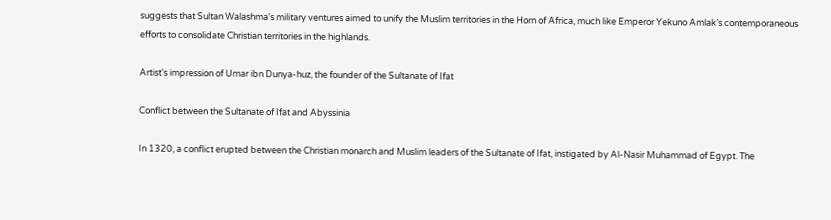suggests that Sultan Walashma’s military ventures aimed to unify the Muslim territories in the Horn of Africa, much like Emperor Yekuno Amlak’s contemporaneous efforts to consolidate Christian territories in the highlands.

Artist's impression of Umar ibn Dunya-huz, the founder of the Sultanate of Ifat

Conflict between the Sultanate of Ifat and Abyssinia

In 1320, a conflict erupted between the Christian monarch and Muslim leaders of the Sultanate of Ifat, instigated by Al-Nasir Muhammad of Egypt. The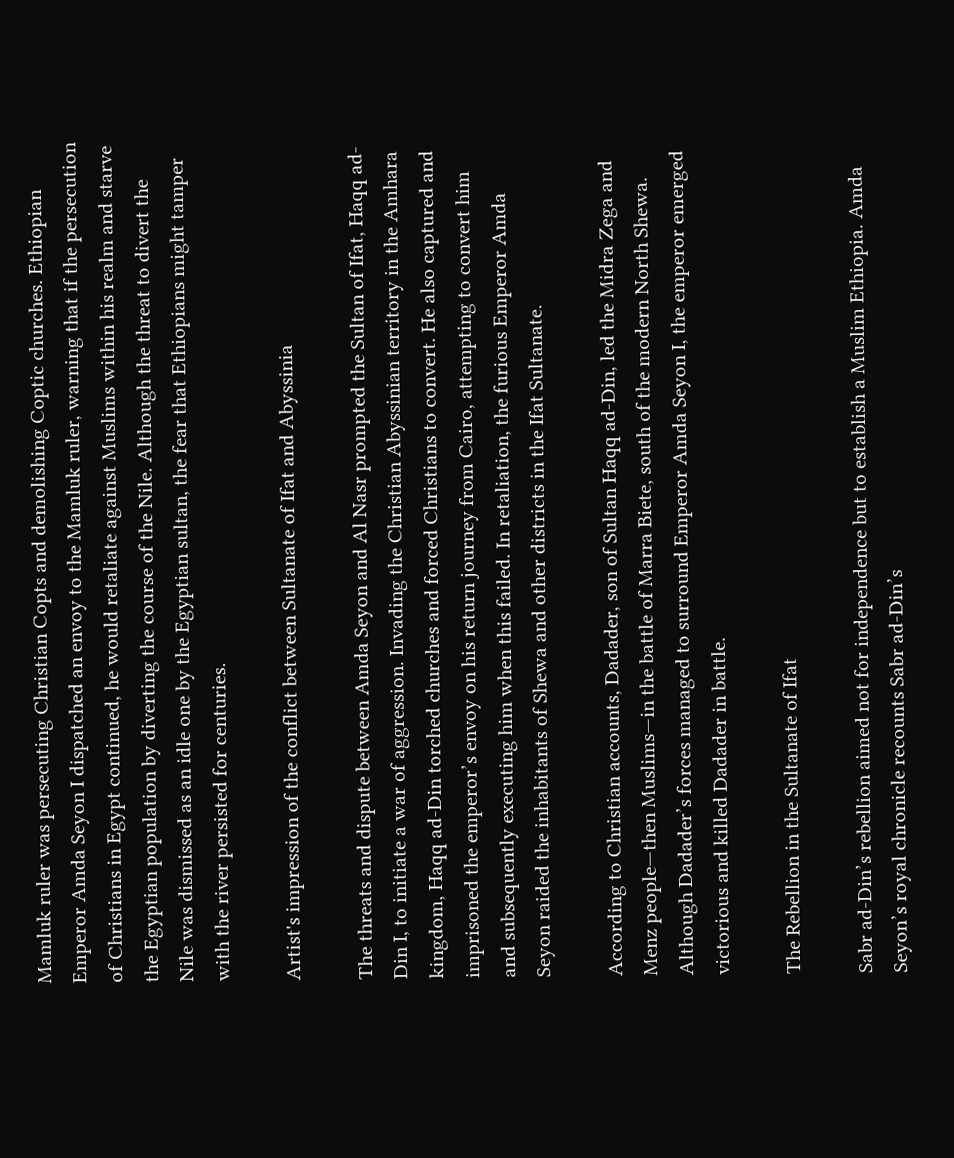Mamluk ruler was persecuting Christian Copts and demolishing Coptic churches. Ethiopian Emperor Amda Seyon I dispatched an envoy to the Mamluk ruler, warning that if the persecution of Christians in Egypt continued, he would retaliate against Muslims within his realm and starve the Egyptian population by diverting the course of the Nile. Although the threat to divert the Nile was dismissed as an idle one by the Egyptian sultan, the fear that Ethiopians might tamper with the river persisted for centuries.

Artist's impression of the conflict between Sultanate of Ifat and Abyssinia

The threats and dispute between Amda Seyon and Al Nasr prompted the Sultan of Ifat, Haqq ad-Din I, to initiate a war of aggression. Invading the Christian Abyssinian territory in the Amhara kingdom, Haqq ad-Din torched churches and forced Christians to convert. He also captured and imprisoned the emperor’s envoy on his return journey from Cairo, attempting to convert him and subsequently executing him when this failed. In retaliation, the furious Emperor Amda Seyon raided the inhabitants of Shewa and other districts in the Ifat Sultanate.

According to Christian accounts, Dadader, son of Sultan Haqq ad-Din, led the Midra Zega and Menz people—then Muslims—in the battle of Marra Biete, south of the modern North Shewa. Although Dadader’s forces managed to surround Emperor Amda Seyon I, the emperor emerged victorious and killed Dadader in battle.

The Rebellion in the Sultanate of Ifat

Sabr ad-Din’s rebellion aimed not for independence but to establish a Muslim Ethiopia. Amda Seyon’s royal chronicle recounts Sabr ad-Din’s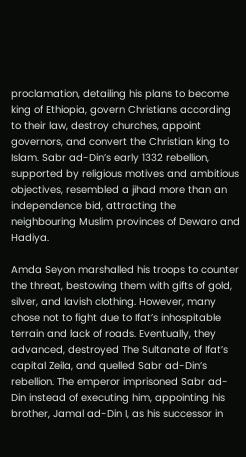proclamation, detailing his plans to become king of Ethiopia, govern Christians according to their law, destroy churches, appoint governors, and convert the Christian king to Islam. Sabr ad-Din’s early 1332 rebellion, supported by religious motives and ambitious objectives, resembled a jihad more than an independence bid, attracting the neighbouring Muslim provinces of Dewaro and Hadiya.

Amda Seyon marshalled his troops to counter the threat, bestowing them with gifts of gold, silver, and lavish clothing. However, many chose not to fight due to Ifat’s inhospitable terrain and lack of roads. Eventually, they advanced, destroyed The Sultanate of Ifat’s capital Zeila, and quelled Sabr ad-Din’s rebellion. The emperor imprisoned Sabr ad-Din instead of executing him, appointing his brother, Jamal ad-Din I, as his successor in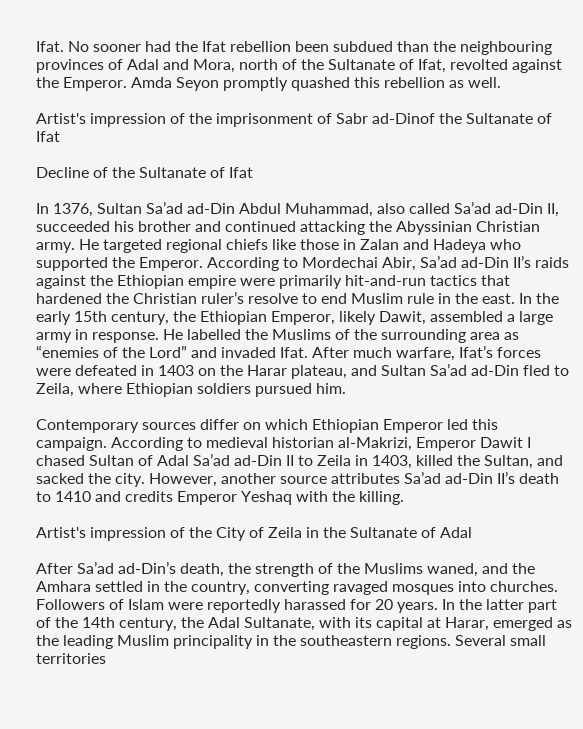Ifat. No sooner had the Ifat rebellion been subdued than the neighbouring provinces of Adal and Mora, north of the Sultanate of Ifat, revolted against the Emperor. Amda Seyon promptly quashed this rebellion as well.

Artist's impression of the imprisonment of Sabr ad-Dinof the Sultanate of Ifat

Decline of the Sultanate of Ifat

In 1376, Sultan Sa’ad ad-Din Abdul Muhammad, also called Sa’ad ad-Din II, succeeded his brother and continued attacking the Abyssinian Christian army. He targeted regional chiefs like those in Zalan and Hadeya who supported the Emperor. According to Mordechai Abir, Sa’ad ad-Din II’s raids against the Ethiopian empire were primarily hit-and-run tactics that hardened the Christian ruler’s resolve to end Muslim rule in the east. In the early 15th century, the Ethiopian Emperor, likely Dawit, assembled a large army in response. He labelled the Muslims of the surrounding area as “enemies of the Lord” and invaded Ifat. After much warfare, Ifat’s forces were defeated in 1403 on the Harar plateau, and Sultan Sa’ad ad-Din fled to Zeila, where Ethiopian soldiers pursued him.

Contemporary sources differ on which Ethiopian Emperor led this campaign. According to medieval historian al-Makrizi, Emperor Dawit I chased Sultan of Adal Sa’ad ad-Din II to Zeila in 1403, killed the Sultan, and sacked the city. However, another source attributes Sa’ad ad-Din II’s death to 1410 and credits Emperor Yeshaq with the killing.

Artist's impression of the City of Zeila in the Sultanate of Adal

After Sa’ad ad-Din’s death, the strength of the Muslims waned, and the Amhara settled in the country, converting ravaged mosques into churches. Followers of Islam were reportedly harassed for 20 years. In the latter part of the 14th century, the Adal Sultanate, with its capital at Harar, emerged as the leading Muslim principality in the southeastern regions. Several small territories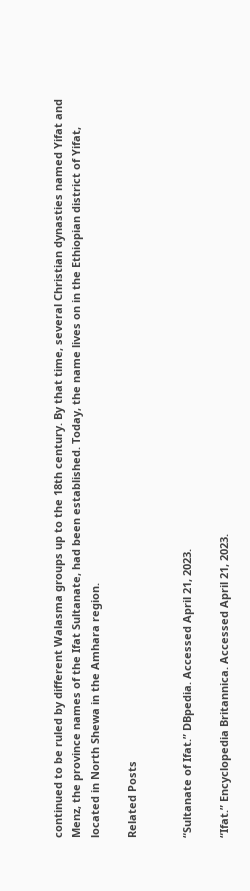continued to be ruled by different Walasma groups up to the 18th century. By that time, several Christian dynasties named Yifat and Menz, the province names of the Ifat Sultanate, had been established. Today, the name lives on in the Ethiopian district of Yifat, located in North Shewa in the Amhara region.

Related Posts


“Sultanate of Ifat.” DBpedia. Accessed April 21, 2023.

“Ifat.” Encyclopedia Britannica. Accessed April 21, 2023.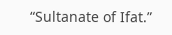“Sultanate of Ifat.”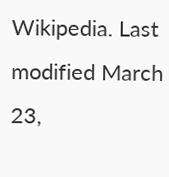Wikipedia. Last modified March 23,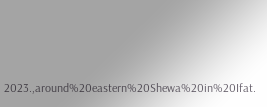2023.,around%20eastern%20Shewa%20in%20Ifat.